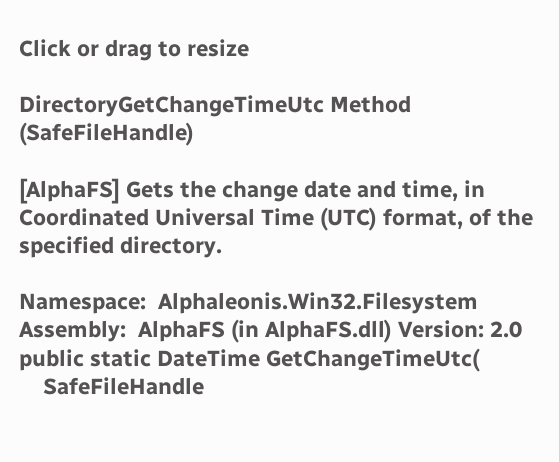Click or drag to resize

DirectoryGetChangeTimeUtc Method (SafeFileHandle)

[AlphaFS] Gets the change date and time, in Coordinated Universal Time (UTC) format, of the specified directory.

Namespace:  Alphaleonis.Win32.Filesystem
Assembly:  AlphaFS (in AlphaFS.dll) Version: 2.0
public static DateTime GetChangeTimeUtc(
    SafeFileHandle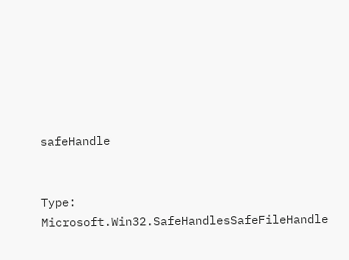safeHandle


Type: Microsoft.Win32.SafeHandlesSafeFileHandle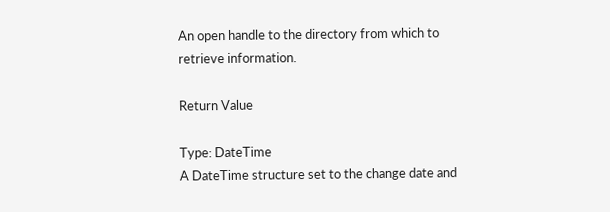An open handle to the directory from which to retrieve information.

Return Value

Type: DateTime
A DateTime structure set to the change date and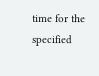time for the specified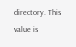directory. This value is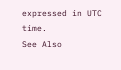expressed in UTC time.
See Also